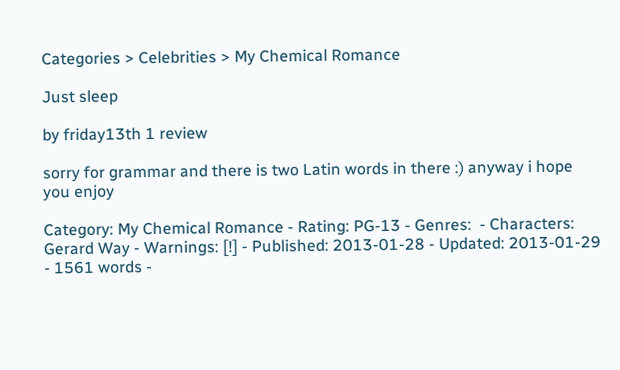Categories > Celebrities > My Chemical Romance

Just sleep

by friday13th 1 review

sorry for grammar and there is two Latin words in there :) anyway i hope you enjoy

Category: My Chemical Romance - Rating: PG-13 - Genres:  - Characters: Gerard Way - Warnings: [!] - Published: 2013-01-28 - Updated: 2013-01-29 - 1561 words -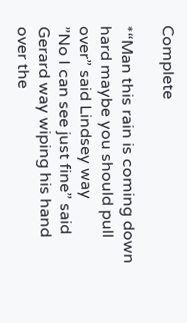Complete

*“Man this rain is coming down hard maybe you should pull over” said Lindsey way
”No I can see just fine” said Gerard way wiping his hand over the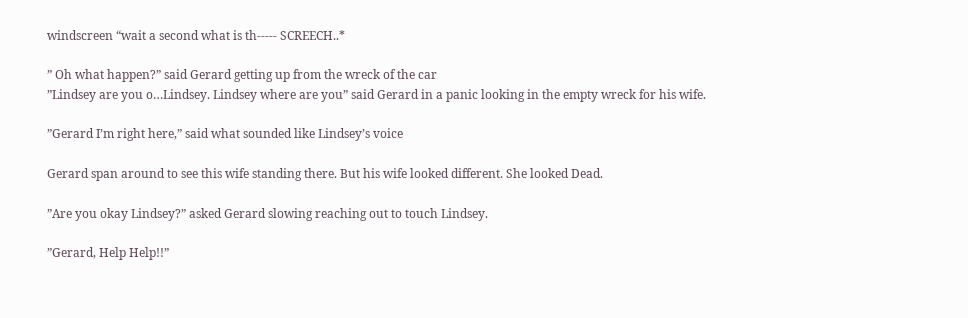windscreen “wait a second what is th----- SCREECH..*

” Oh what happen?” said Gerard getting up from the wreck of the car
”Lindsey are you o…Lindsey. Lindsey where are you” said Gerard in a panic looking in the empty wreck for his wife.

”Gerard I’m right here,” said what sounded like Lindsey’s voice

Gerard span around to see this wife standing there. But his wife looked different. She looked Dead.

”Are you okay Lindsey?” asked Gerard slowing reaching out to touch Lindsey.

”Gerard, Help Help!!”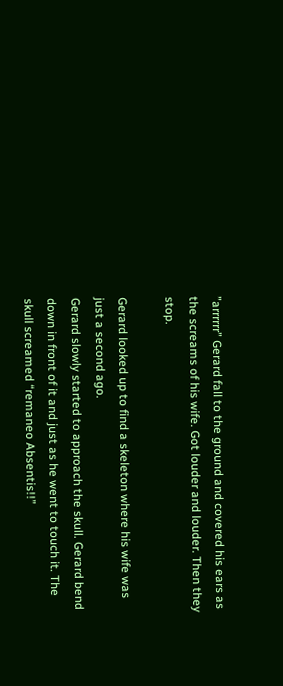”arrrrrr” Gerard fall to the ground and covered his ears as the screams of his wife. Got louder and louder. Then they stop.

Gerard looked up to find a skeleton where his wife was just a second ago.
Gerard slowly started to approach the skull. Gerard bend down in front of it and just as he went to touch it. The skull screamed “remaneo Absentis!!”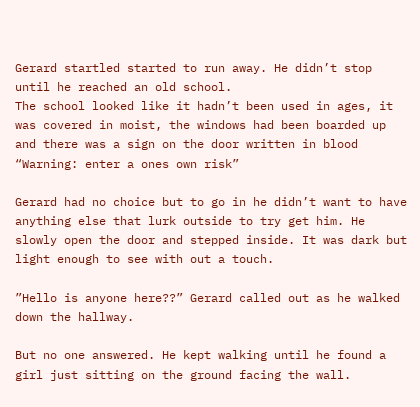Gerard startled started to run away. He didn’t stop until he reached an old school.
The school looked like it hadn’t been used in ages, it was covered in moist, the windows had been boarded up and there was a sign on the door written in blood “Warning: enter a ones own risk”

Gerard had no choice but to go in he didn’t want to have anything else that lurk outside to try get him. He slowly open the door and stepped inside. It was dark but light enough to see with out a touch.

”Hello is anyone here??” Gerard called out as he walked down the hallway.

But no one answered. He kept walking until he found a girl just sitting on the ground facing the wall.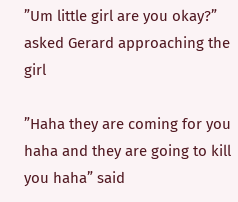”Um little girl are you okay?” asked Gerard approaching the girl

”Haha they are coming for you haha and they are going to kill you haha” said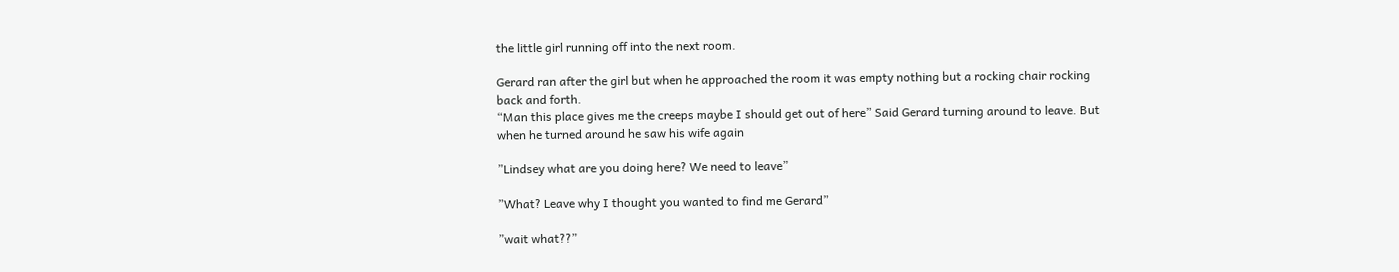the little girl running off into the next room.

Gerard ran after the girl but when he approached the room it was empty nothing but a rocking chair rocking back and forth.
“Man this place gives me the creeps maybe I should get out of here” Said Gerard turning around to leave. But when he turned around he saw his wife again

”Lindsey what are you doing here? We need to leave”

”What? Leave why I thought you wanted to find me Gerard”

”wait what??”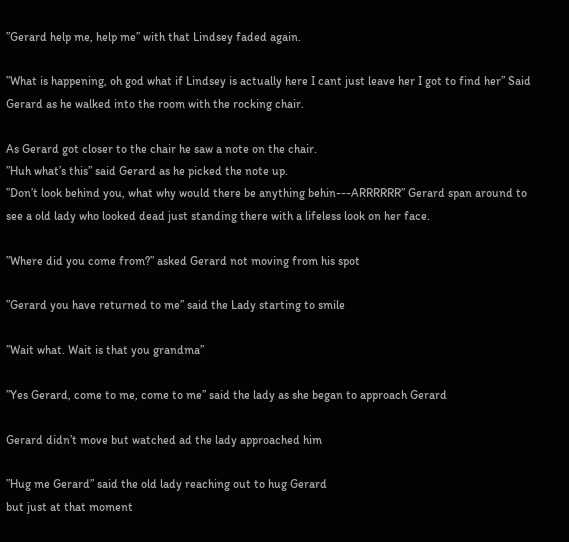”Gerard help me, help me” with that Lindsey faded again.

”What is happening, oh god what if Lindsey is actually here I cant just leave her I got to find her” Said Gerard as he walked into the room with the rocking chair.

As Gerard got closer to the chair he saw a note on the chair.
”Huh what’s this” said Gerard as he picked the note up.
”Don’t look behind you, what why would there be anything behin---ARRRRRR” Gerard span around to see a old lady who looked dead just standing there with a lifeless look on her face.

”Where did you come from?” asked Gerard not moving from his spot

”Gerard you have returned to me” said the Lady starting to smile

”Wait what. Wait is that you grandma”

”Yes Gerard, come to me, come to me” said the lady as she began to approach Gerard

Gerard didn’t move but watched ad the lady approached him

”Hug me Gerard” said the old lady reaching out to hug Gerard
but just at that moment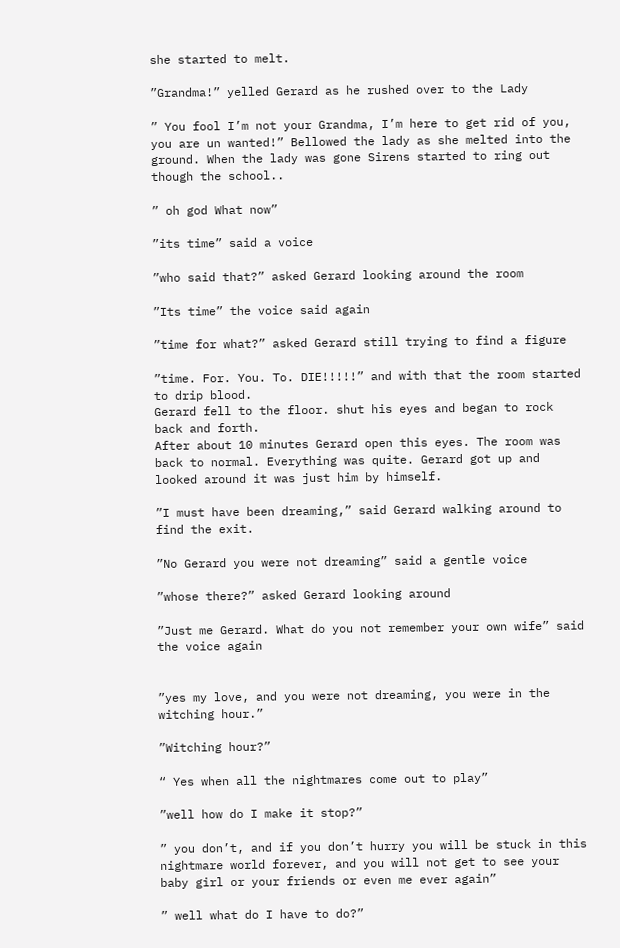she started to melt.

”Grandma!” yelled Gerard as he rushed over to the Lady

” You fool I’m not your Grandma, I’m here to get rid of you, you are un wanted!” Bellowed the lady as she melted into the ground. When the lady was gone Sirens started to ring out though the school..

” oh god What now”

”its time” said a voice

”who said that?” asked Gerard looking around the room

”Its time” the voice said again

”time for what?” asked Gerard still trying to find a figure

”time. For. You. To. DIE!!!!!” and with that the room started to drip blood.
Gerard fell to the floor. shut his eyes and began to rock back and forth.
After about 10 minutes Gerard open this eyes. The room was back to normal. Everything was quite. Gerard got up and looked around it was just him by himself.

”I must have been dreaming,” said Gerard walking around to find the exit.

”No Gerard you were not dreaming” said a gentle voice

”whose there?” asked Gerard looking around

”Just me Gerard. What do you not remember your own wife” said the voice again


”yes my love, and you were not dreaming, you were in the witching hour.”

”Witching hour?”

“ Yes when all the nightmares come out to play”

”well how do I make it stop?”

” you don’t, and if you don’t hurry you will be stuck in this nightmare world forever, and you will not get to see your baby girl or your friends or even me ever again”

” well what do I have to do?”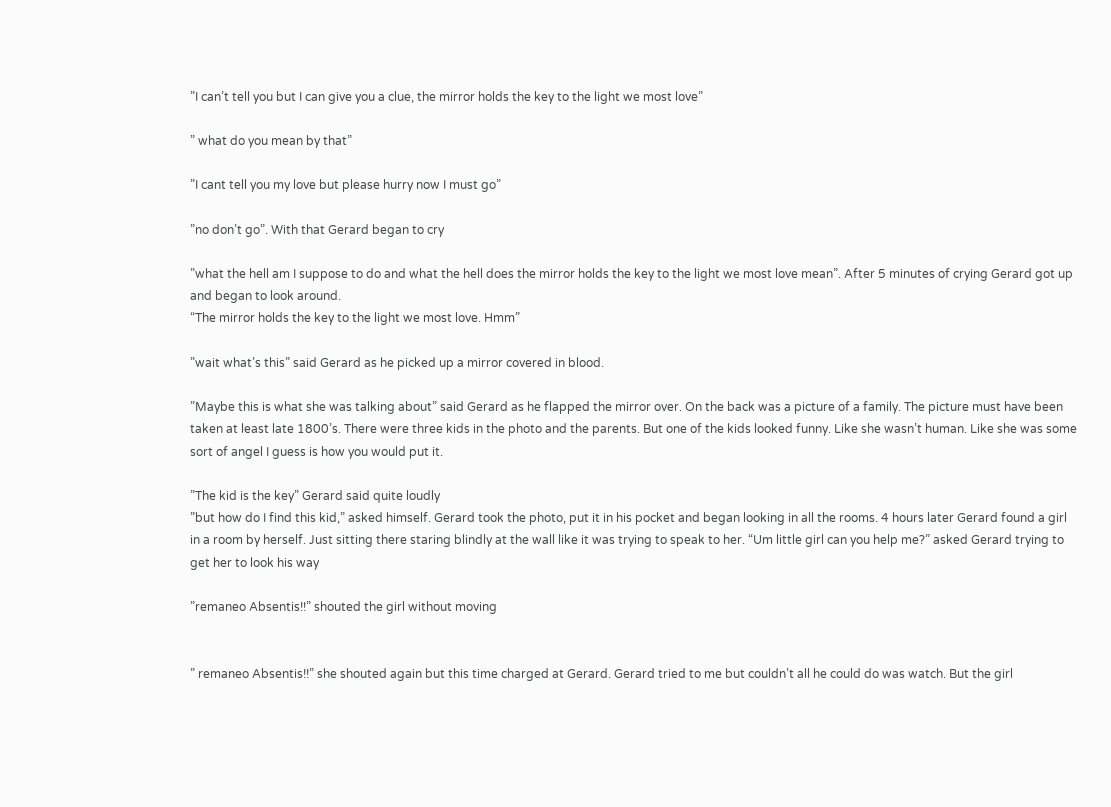”I can’t tell you but I can give you a clue, the mirror holds the key to the light we most love”

” what do you mean by that”

”I cant tell you my love but please hurry now I must go”

”no don’t go”. With that Gerard began to cry

”what the hell am I suppose to do and what the hell does the mirror holds the key to the light we most love mean”. After 5 minutes of crying Gerard got up and began to look around.
“The mirror holds the key to the light we most love. Hmm”

”wait what’s this” said Gerard as he picked up a mirror covered in blood.

”Maybe this is what she was talking about” said Gerard as he flapped the mirror over. On the back was a picture of a family. The picture must have been taken at least late 1800’s. There were three kids in the photo and the parents. But one of the kids looked funny. Like she wasn’t human. Like she was some sort of angel I guess is how you would put it.

”The kid is the key” Gerard said quite loudly
”but how do I find this kid,” asked himself. Gerard took the photo, put it in his pocket and began looking in all the rooms. 4 hours later Gerard found a girl in a room by herself. Just sitting there staring blindly at the wall like it was trying to speak to her. “Um little girl can you help me?” asked Gerard trying to get her to look his way

”remaneo Absentis!!” shouted the girl without moving


” remaneo Absentis!!” she shouted again but this time charged at Gerard. Gerard tried to me but couldn’t all he could do was watch. But the girl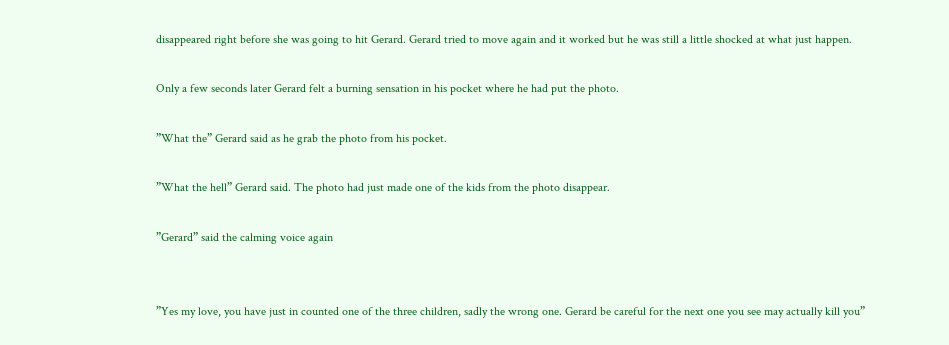disappeared right before she was going to hit Gerard. Gerard tried to move again and it worked but he was still a little shocked at what just happen.

Only a few seconds later Gerard felt a burning sensation in his pocket where he had put the photo.

”What the” Gerard said as he grab the photo from his pocket.

”What the hell” Gerard said. The photo had just made one of the kids from the photo disappear.

”Gerard” said the calming voice again


”Yes my love, you have just in counted one of the three children, sadly the wrong one. Gerard be careful for the next one you see may actually kill you”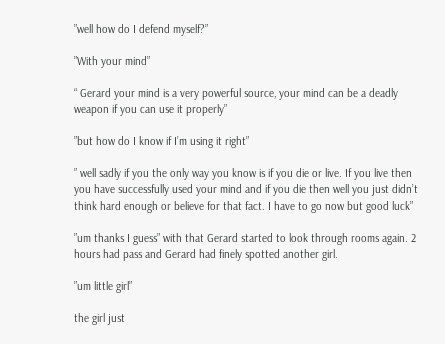”well how do I defend myself?”

”With your mind”

“ Gerard your mind is a very powerful source, your mind can be a deadly weapon if you can use it properly”

”but how do I know if I’m using it right”

” well sadly if you the only way you know is if you die or live. If you live then you have successfully used your mind and if you die then well you just didn’t think hard enough or believe for that fact. I have to go now but good luck”

”um thanks I guess” with that Gerard started to look through rooms again. 2 hours had pass and Gerard had finely spotted another girl.

”um little girl”

the girl just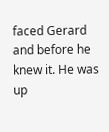faced Gerard and before he knew it. He was up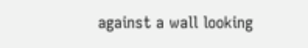against a wall looking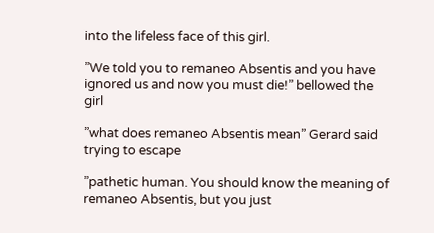into the lifeless face of this girl.

”We told you to remaneo Absentis and you have ignored us and now you must die!” bellowed the girl

”what does remaneo Absentis mean” Gerard said trying to escape

”pathetic human. You should know the meaning of remaneo Absentis, but you just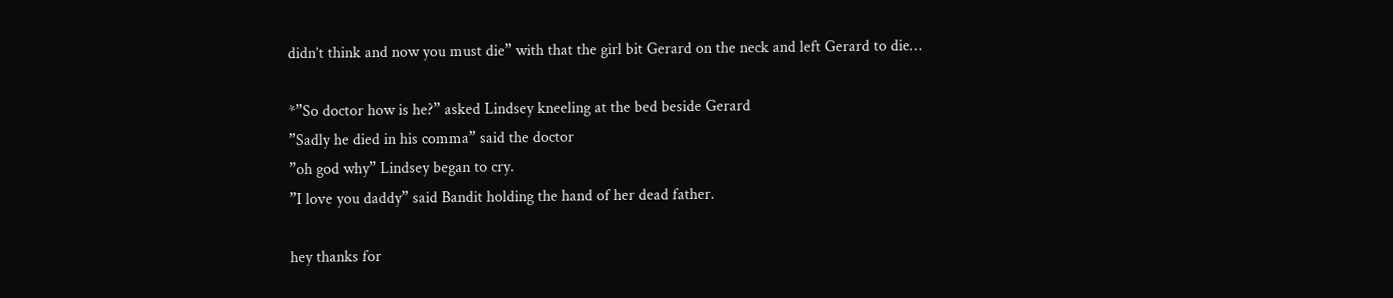didn’t think and now you must die” with that the girl bit Gerard on the neck and left Gerard to die…

*”So doctor how is he?” asked Lindsey kneeling at the bed beside Gerard
”Sadly he died in his comma” said the doctor
”oh god why” Lindsey began to cry.
”I love you daddy” said Bandit holding the hand of her dead father.

hey thanks for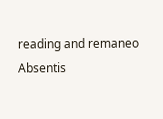reading and remaneo Absentis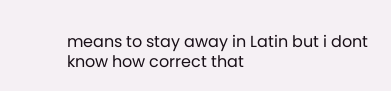means to stay away in Latin but i dont know how correct that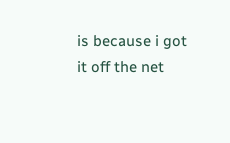is because i got it off the net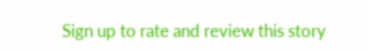Sign up to rate and review this story